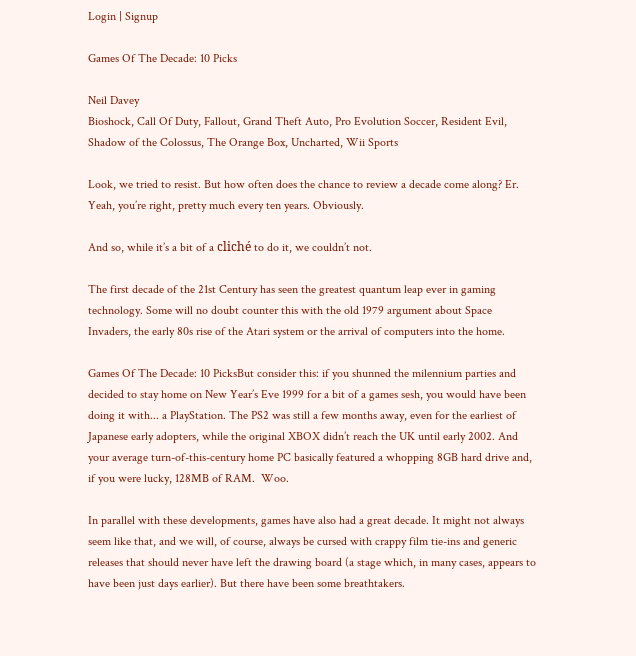Login | Signup

Games Of The Decade: 10 Picks

Neil Davey
Bioshock, Call Of Duty, Fallout, Grand Theft Auto, Pro Evolution Soccer, Resident Evil, Shadow of the Colossus, The Orange Box, Uncharted, Wii Sports

Look, we tried to resist. But how often does the chance to review a decade come along? Er. Yeah, you’re right, pretty much every ten years. Obviously.

And so, while it’s a bit of a cliché to do it, we couldn’t not.

The first decade of the 21st Century has seen the greatest quantum leap ever in gaming technology. Some will no doubt counter this with the old 1979 argument about Space Invaders, the early 80s rise of the Atari system or the arrival of computers into the home.

Games Of The Decade: 10 PicksBut consider this: if you shunned the milennium parties and decided to stay home on New Year’s Eve 1999 for a bit of a games sesh, you would have been doing it with... a PlayStation. The PS2 was still a few months away, even for the earliest of Japanese early adopters, while the original XBOX didn’t reach the UK until early 2002. And your average turn-of-this-century home PC basically featured a whopping 8GB hard drive and, if you were lucky, 128MB of RAM.  Woo.

In parallel with these developments, games have also had a great decade. It might not always seem like that, and we will, of course, always be cursed with crappy film tie-ins and generic releases that should never have left the drawing board (a stage which, in many cases, appears to have been just days earlier). But there have been some breathtakers.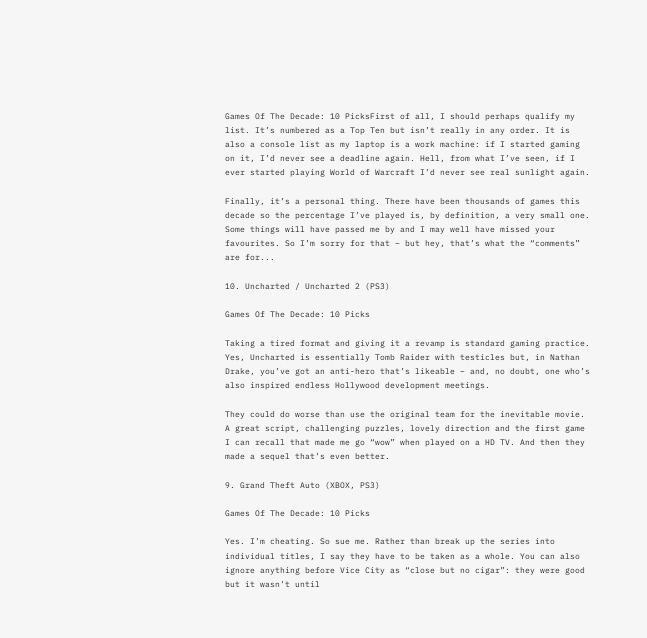Games Of The Decade: 10 PicksFirst of all, I should perhaps qualify my list. It’s numbered as a Top Ten but isn’t really in any order. It is also a console list as my laptop is a work machine: if I started gaming on it, I’d never see a deadline again. Hell, from what I’ve seen, if I ever started playing World of Warcraft I’d never see real sunlight again.

Finally, it’s a personal thing. There have been thousands of games this decade so the percentage I’ve played is, by definition, a very small one. Some things will have passed me by and I may well have missed your favourites. So I’m sorry for that – but hey, that’s what the “comments” are for...

10. Uncharted / Uncharted 2 (PS3)

Games Of The Decade: 10 Picks

Taking a tired format and giving it a revamp is standard gaming practice. Yes, Uncharted is essentially Tomb Raider with testicles but, in Nathan Drake, you’ve got an anti-hero that’s likeable – and, no doubt, one who’s also inspired endless Hollywood development meetings.

They could do worse than use the original team for the inevitable movie. A great script, challenging puzzles, lovely direction and the first game I can recall that made me go “wow” when played on a HD TV. And then they made a sequel that’s even better.

9. Grand Theft Auto (XBOX, PS3)

Games Of The Decade: 10 Picks

Yes. I’m cheating. So sue me. Rather than break up the series into individual titles, I say they have to be taken as a whole. You can also ignore anything before Vice City as “close but no cigar”: they were good but it wasn’t until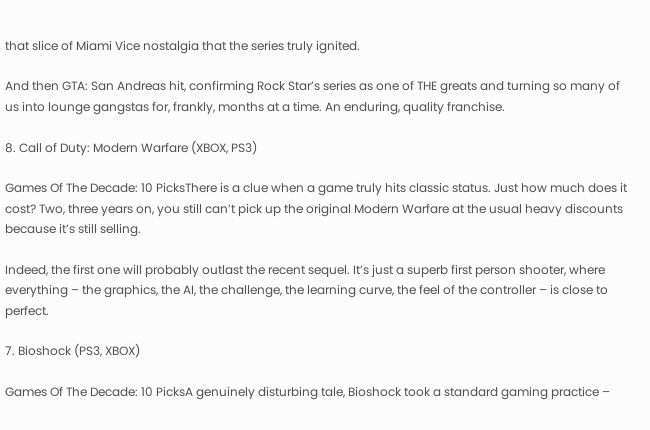that slice of Miami Vice nostalgia that the series truly ignited.

And then GTA: San Andreas hit, confirming Rock Star’s series as one of THE greats and turning so many of us into lounge gangstas for, frankly, months at a time. An enduring, quality franchise.

8. Call of Duty: Modern Warfare (XBOX, PS3)

Games Of The Decade: 10 PicksThere is a clue when a game truly hits classic status. Just how much does it cost? Two, three years on, you still can’t pick up the original Modern Warfare at the usual heavy discounts because it’s still selling.

Indeed, the first one will probably outlast the recent sequel. It’s just a superb first person shooter, where everything – the graphics, the AI, the challenge, the learning curve, the feel of the controller – is close to perfect.

7. Bioshock (PS3, XBOX)

Games Of The Decade: 10 PicksA genuinely disturbing tale, Bioshock took a standard gaming practice –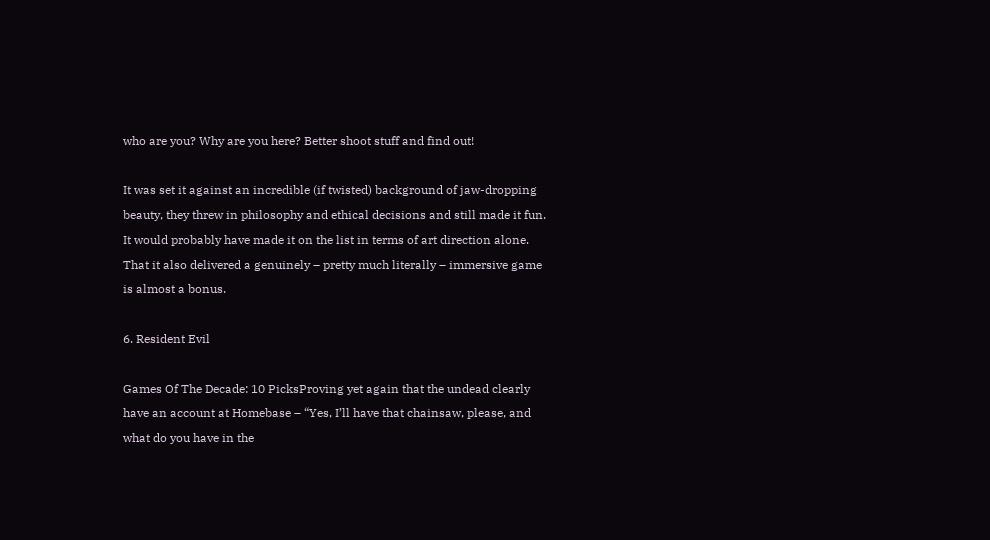who are you? Why are you here? Better shoot stuff and find out!

It was set it against an incredible (if twisted) background of jaw-dropping beauty, they threw in philosophy and ethical decisions and still made it fun. It would probably have made it on the list in terms of art direction alone. That it also delivered a genuinely – pretty much literally – immersive game is almost a bonus.

6. Resident Evil

Games Of The Decade: 10 PicksProving yet again that the undead clearly have an account at Homebase – “Yes, I’ll have that chainsaw, please, and what do you have in the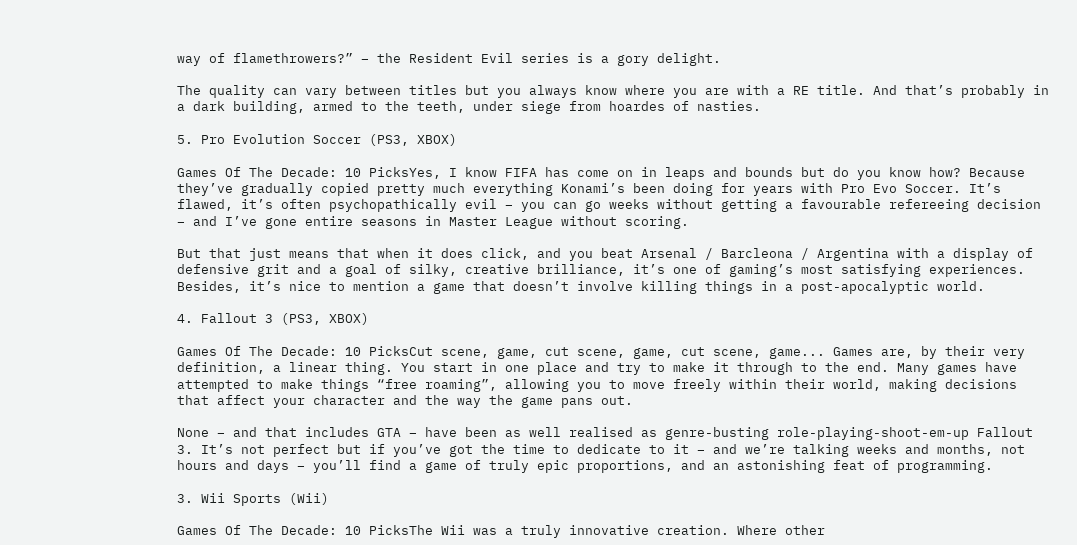way of flamethrowers?” – the Resident Evil series is a gory delight.

The quality can vary between titles but you always know where you are with a RE title. And that’s probably in a dark building, armed to the teeth, under siege from hoardes of nasties.

5. Pro Evolution Soccer (PS3, XBOX)

Games Of The Decade: 10 PicksYes, I know FIFA has come on in leaps and bounds but do you know how? Because they’ve gradually copied pretty much everything Konami’s been doing for years with Pro Evo Soccer. It’s flawed, it’s often psychopathically evil – you can go weeks without getting a favourable refereeing decision – and I’ve gone entire seasons in Master League without scoring.

But that just means that when it does click, and you beat Arsenal / Barcleona / Argentina with a display of defensive grit and a goal of silky, creative brilliance, it’s one of gaming’s most satisfying experiences. Besides, it’s nice to mention a game that doesn’t involve killing things in a post-apocalyptic world.

4. Fallout 3 (PS3, XBOX)

Games Of The Decade: 10 PicksCut scene, game, cut scene, game, cut scene, game... Games are, by their very definition, a linear thing. You start in one place and try to make it through to the end. Many games have attempted to make things “free roaming”, allowing you to move freely within their world, making decisions that affect your character and the way the game pans out.

None – and that includes GTA – have been as well realised as genre-busting role-playing-shoot-em-up Fallout 3. It’s not perfect but if you’ve got the time to dedicate to it – and we’re talking weeks and months, not hours and days – you’ll find a game of truly epic proportions, and an astonishing feat of programming.

3. Wii Sports (Wii)

Games Of The Decade: 10 PicksThe Wii was a truly innovative creation. Where other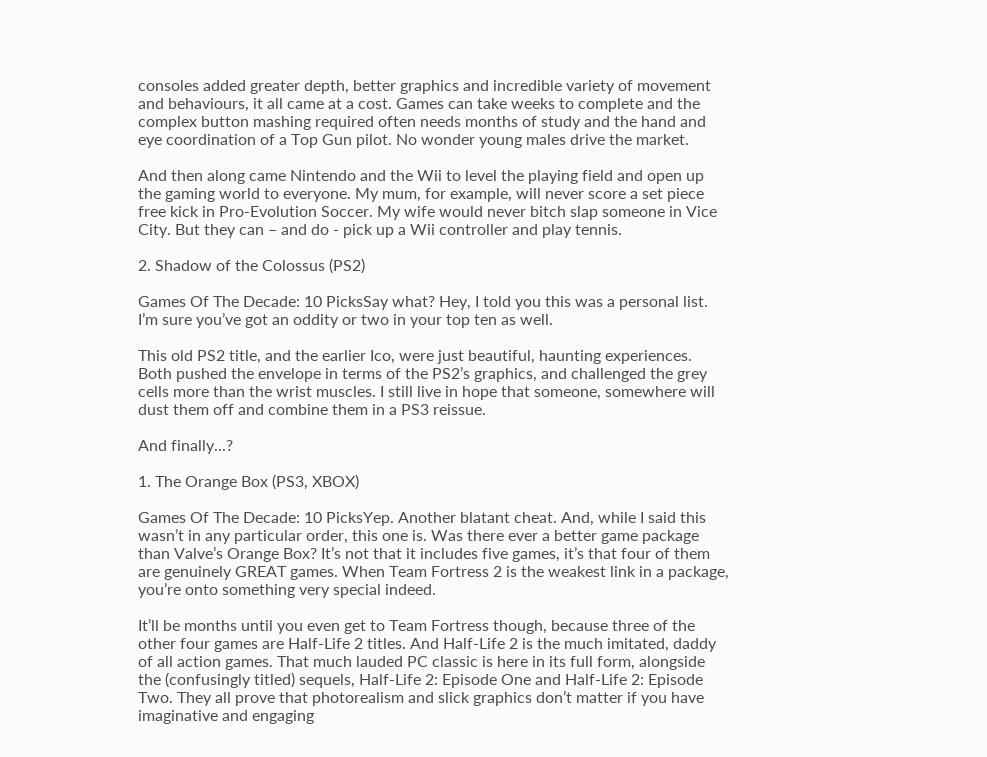consoles added greater depth, better graphics and incredible variety of movement and behaviours, it all came at a cost. Games can take weeks to complete and the complex button mashing required often needs months of study and the hand and eye coordination of a Top Gun pilot. No wonder young males drive the market.

And then along came Nintendo and the Wii to level the playing field and open up the gaming world to everyone. My mum, for example, will never score a set piece free kick in Pro-Evolution Soccer. My wife would never bitch slap someone in Vice City. But they can – and do - pick up a Wii controller and play tennis.

2. Shadow of the Colossus (PS2)

Games Of The Decade: 10 PicksSay what? Hey, I told you this was a personal list. I’m sure you’ve got an oddity or two in your top ten as well.

This old PS2 title, and the earlier Ico, were just beautiful, haunting experiences. Both pushed the envelope in terms of the PS2’s graphics, and challenged the grey cells more than the wrist muscles. I still live in hope that someone, somewhere will dust them off and combine them in a PS3 reissue.

And finally...?

1. The Orange Box (PS3, XBOX)

Games Of The Decade: 10 PicksYep. Another blatant cheat. And, while I said this wasn’t in any particular order, this one is. Was there ever a better game package than Valve’s Orange Box? It’s not that it includes five games, it’s that four of them are genuinely GREAT games. When Team Fortress 2 is the weakest link in a package, you’re onto something very special indeed.

It’ll be months until you even get to Team Fortress though, because three of the other four games are Half-Life 2 titles. And Half-Life 2 is the much imitated, daddy of all action games. That much lauded PC classic is here in its full form, alongside the (confusingly titled) sequels, Half-Life 2: Episode One and Half-Life 2: Episode Two. They all prove that photorealism and slick graphics don’t matter if you have imaginative and engaging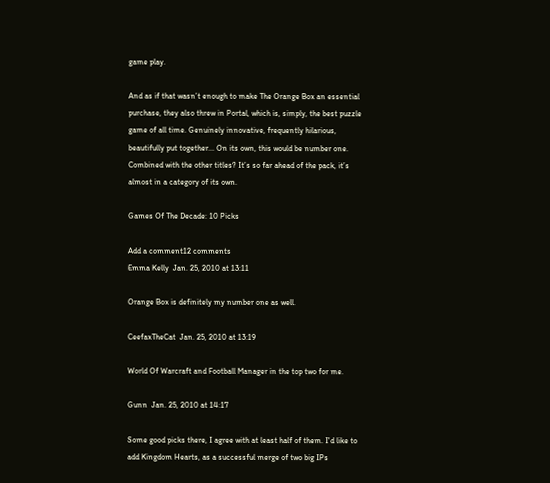game play.

And as if that wasn’t enough to make The Orange Box an essential purchase, they also threw in Portal, which is, simply, the best puzzle game of all time. Genuinely innovative, frequently hilarious, beautifully put together... On its own, this would be number one. Combined with the other titles? It’s so far ahead of the pack, it’s almost in a category of its own.

Games Of The Decade: 10 Picks

Add a comment12 comments
Emma Kelly  Jan. 25, 2010 at 13:11

Orange Box is definitely my number one as well.

CeefaxTheCat  Jan. 25, 2010 at 13:19

World Of Warcraft and Football Manager in the top two for me.

Gunn  Jan. 25, 2010 at 14:17

Some good picks there, I agree with at least half of them. I'd like to add Kingdom Hearts, as a successful merge of two big IPs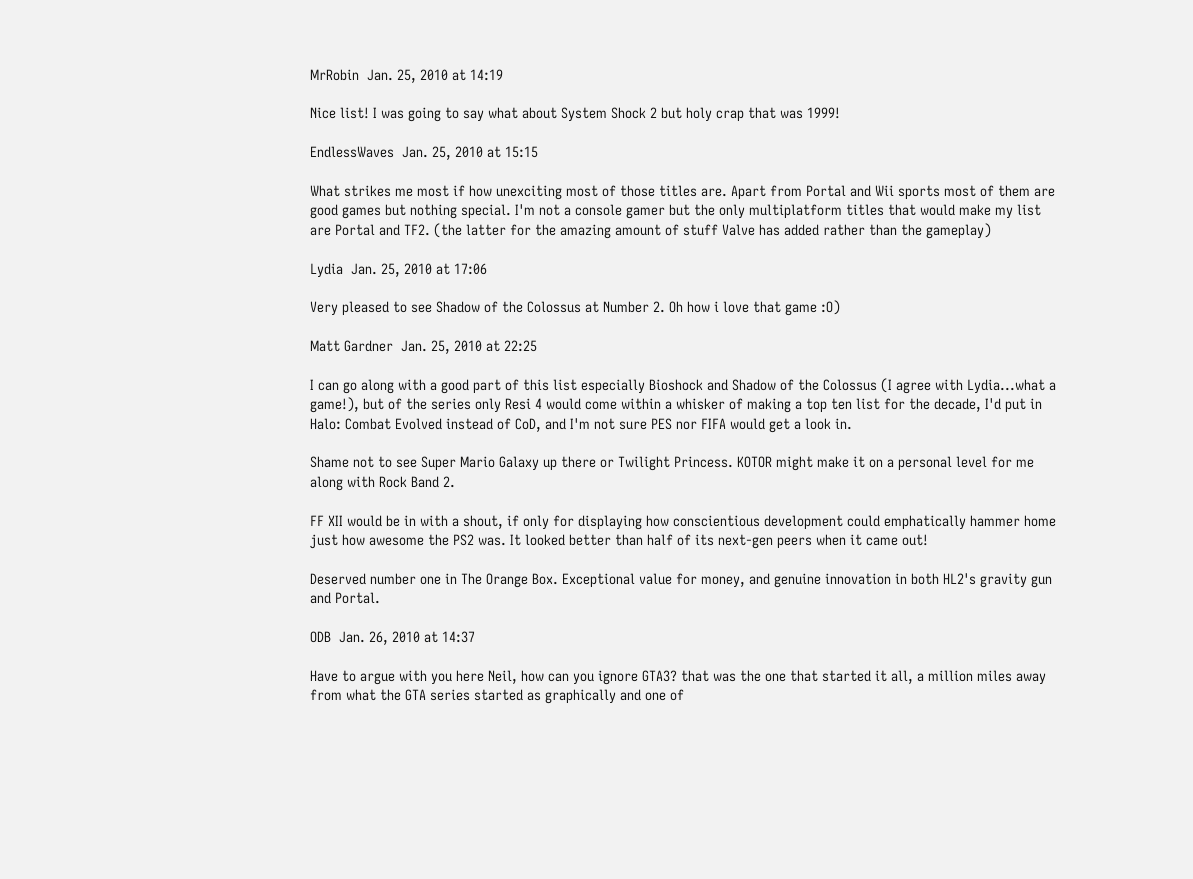MrRobin  Jan. 25, 2010 at 14:19

Nice list! I was going to say what about System Shock 2 but holy crap that was 1999!

EndlessWaves  Jan. 25, 2010 at 15:15

What strikes me most if how unexciting most of those titles are. Apart from Portal and Wii sports most of them are good games but nothing special. I'm not a console gamer but the only multiplatform titles that would make my list are Portal and TF2. (the latter for the amazing amount of stuff Valve has added rather than the gameplay)

Lydia  Jan. 25, 2010 at 17:06

Very pleased to see Shadow of the Colossus at Number 2. Oh how i love that game :O)

Matt Gardner  Jan. 25, 2010 at 22:25

I can go along with a good part of this list especially Bioshock and Shadow of the Colossus (I agree with Lydia...what a game!), but of the series only Resi 4 would come within a whisker of making a top ten list for the decade, I'd put in Halo: Combat Evolved instead of CoD, and I'm not sure PES nor FIFA would get a look in.

Shame not to see Super Mario Galaxy up there or Twilight Princess. KOTOR might make it on a personal level for me along with Rock Band 2.

FF XII would be in with a shout, if only for displaying how conscientious development could emphatically hammer home just how awesome the PS2 was. It looked better than half of its next-gen peers when it came out!

Deserved number one in The Orange Box. Exceptional value for money, and genuine innovation in both HL2's gravity gun and Portal.

ODB  Jan. 26, 2010 at 14:37

Have to argue with you here Neil, how can you ignore GTA3? that was the one that started it all, a million miles away from what the GTA series started as graphically and one of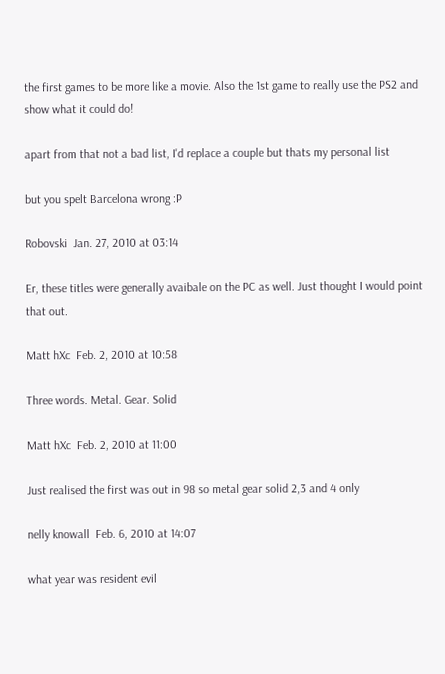the first games to be more like a movie. Also the 1st game to really use the PS2 and show what it could do!

apart from that not a bad list, I'd replace a couple but thats my personal list

but you spelt Barcelona wrong :P

Robovski  Jan. 27, 2010 at 03:14

Er, these titles were generally avaibale on the PC as well. Just thought I would point that out.

Matt hXc  Feb. 2, 2010 at 10:58

Three words. Metal. Gear. Solid

Matt hXc  Feb. 2, 2010 at 11:00

Just realised the first was out in 98 so metal gear solid 2,3 and 4 only

nelly knowall  Feb. 6, 2010 at 14:07

what year was resident evil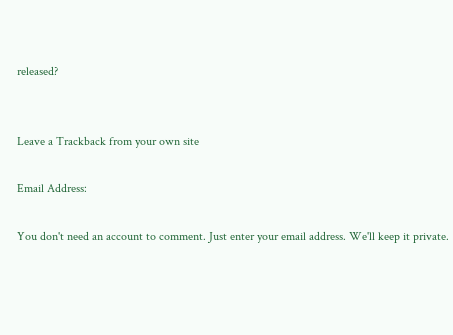released?


Leave a Trackback from your own site

Email Address:

You don't need an account to comment. Just enter your email address. We'll keep it private.